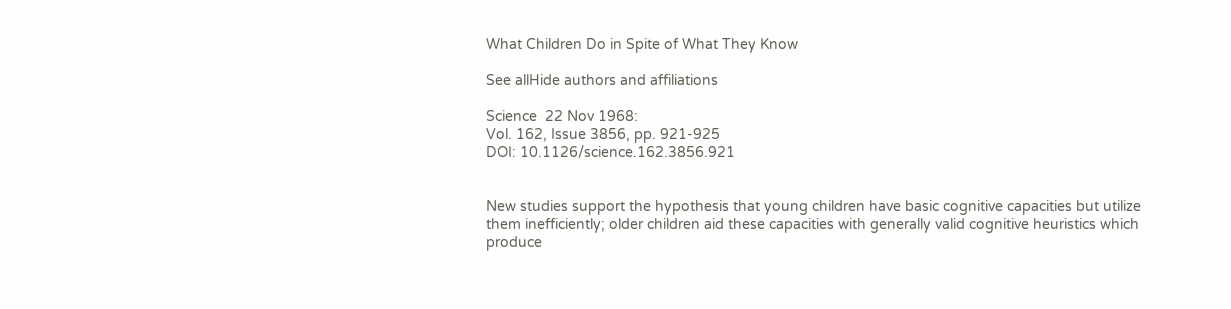What Children Do in Spite of What They Know

See allHide authors and affiliations

Science  22 Nov 1968:
Vol. 162, Issue 3856, pp. 921-925
DOI: 10.1126/science.162.3856.921


New studies support the hypothesis that young children have basic cognitive capacities but utilize them inefficiently; older children aid these capacities with generally valid cognitive heuristics which produce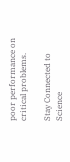poor performance on critical problems.

Stay Connected to Science